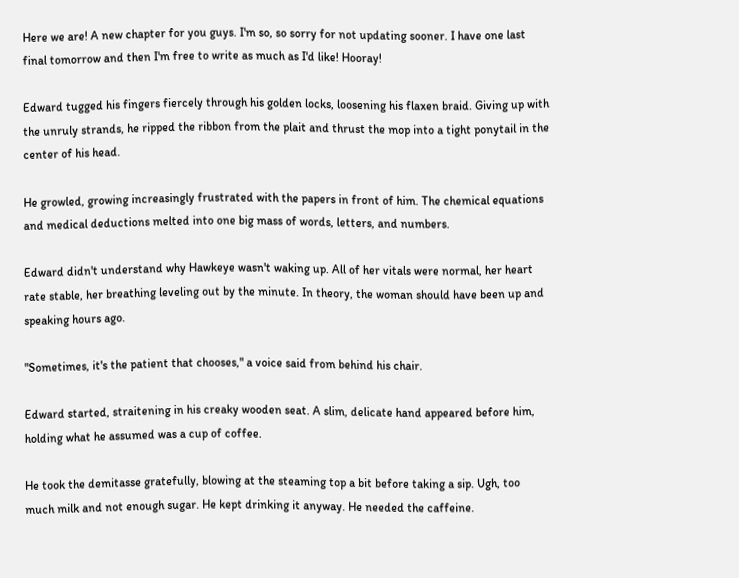Here we are! A new chapter for you guys. I'm so, so sorry for not updating sooner. I have one last final tomorrow and then I'm free to write as much as I'd like! Hooray!

Edward tugged his fingers fiercely through his golden locks, loosening his flaxen braid. Giving up with the unruly strands, he ripped the ribbon from the plait and thrust the mop into a tight ponytail in the center of his head.

He growled, growing increasingly frustrated with the papers in front of him. The chemical equations and medical deductions melted into one big mass of words, letters, and numbers.

Edward didn't understand why Hawkeye wasn't waking up. All of her vitals were normal, her heart rate stable, her breathing leveling out by the minute. In theory, the woman should have been up and speaking hours ago.

"Sometimes, it's the patient that chooses," a voice said from behind his chair.

Edward started, straitening in his creaky wooden seat. A slim, delicate hand appeared before him, holding what he assumed was a cup of coffee.

He took the demitasse gratefully, blowing at the steaming top a bit before taking a sip. Ugh, too much milk and not enough sugar. He kept drinking it anyway. He needed the caffeine.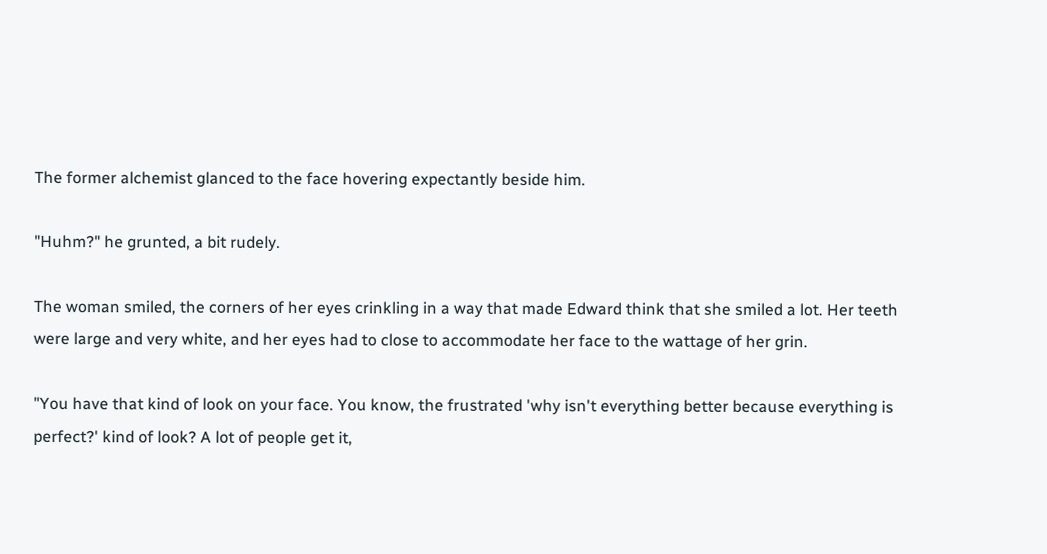The former alchemist glanced to the face hovering expectantly beside him.

"Huhm?" he grunted, a bit rudely.

The woman smiled, the corners of her eyes crinkling in a way that made Edward think that she smiled a lot. Her teeth were large and very white, and her eyes had to close to accommodate her face to the wattage of her grin.

"You have that kind of look on your face. You know, the frustrated 'why isn't everything better because everything is perfect?' kind of look? A lot of people get it,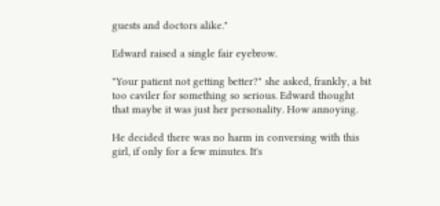guests and doctors alike."

Edward raised a single fair eyebrow.

"Your patient not getting better?" she asked, frankly, a bit too caviler for something so serious. Edward thought that maybe it was just her personality. How annoying.

He decided there was no harm in conversing with this girl, if only for a few minutes. It's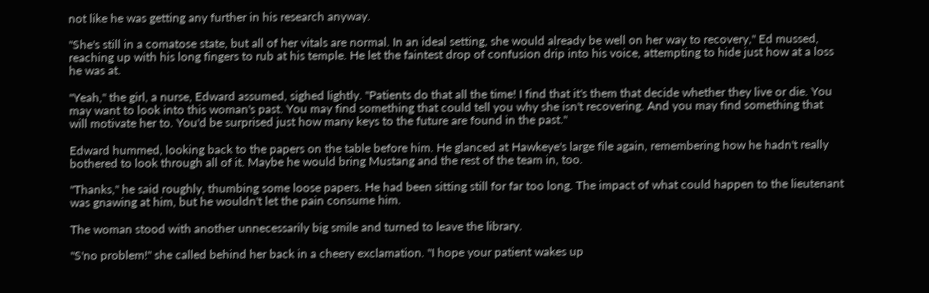not like he was getting any further in his research anyway.

"She's still in a comatose state, but all of her vitals are normal. In an ideal setting, she would already be well on her way to recovery," Ed mussed, reaching up with his long fingers to rub at his temple. He let the faintest drop of confusion drip into his voice, attempting to hide just how at a loss he was at.

"Yeah," the girl, a nurse, Edward assumed, sighed lightly. "Patients do that all the time! I find that it's them that decide whether they live or die. You may want to look into this woman's past. You may find something that could tell you why she isn't recovering. And you may find something that will motivate her to. You'd be surprised just how many keys to the future are found in the past."

Edward hummed, looking back to the papers on the table before him. He glanced at Hawkeye's large file again, remembering how he hadn't really bothered to look through all of it. Maybe he would bring Mustang and the rest of the team in, too.

"Thanks," he said roughly, thumbing some loose papers. He had been sitting still for far too long. The impact of what could happen to the lieutenant was gnawing at him, but he wouldn't let the pain consume him.

The woman stood with another unnecessarily big smile and turned to leave the library.

"S'no problem!" she called behind her back in a cheery exclamation. "I hope your patient wakes up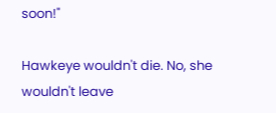soon!"

Hawkeye wouldn't die. No, she wouldn't leave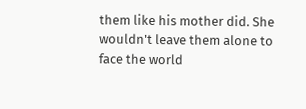them like his mother did. She wouldn't leave them alone to face the world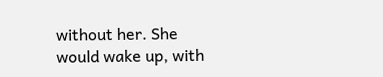without her. She would wake up, with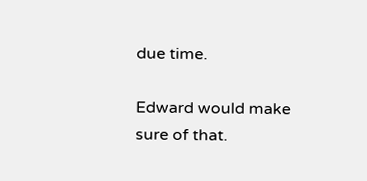due time.

Edward would make sure of that.